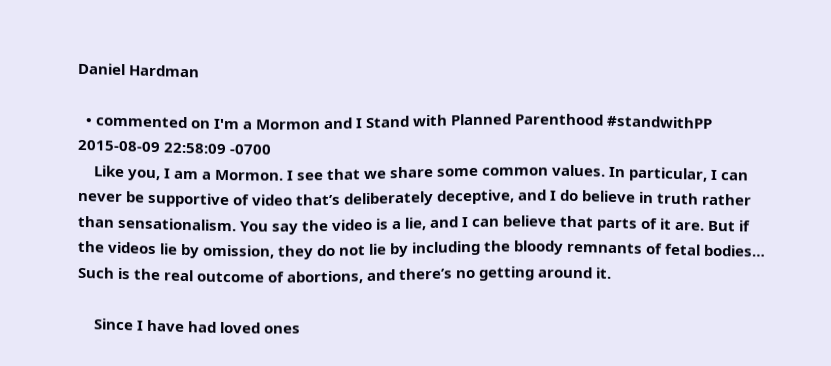Daniel Hardman

  • commented on I'm a Mormon and I Stand with Planned Parenthood #standwithPP 2015-08-09 22:58:09 -0700
    Like you, I am a Mormon. I see that we share some common values. In particular, I can never be supportive of video that’s deliberately deceptive, and I do believe in truth rather than sensationalism. You say the video is a lie, and I can believe that parts of it are. But if the videos lie by omission, they do not lie by including the bloody remnants of fetal bodies… Such is the real outcome of abortions, and there’s no getting around it.

    Since I have had loved ones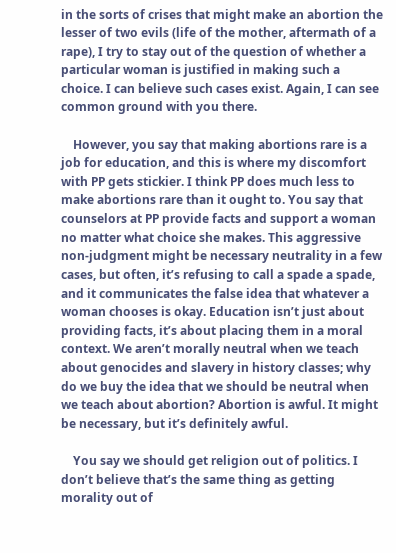in the sorts of crises that might make an abortion the lesser of two evils (life of the mother, aftermath of a rape), I try to stay out of the question of whether a particular woman is justified in making such a choice. I can believe such cases exist. Again, I can see common ground with you there.

    However, you say that making abortions rare is a job for education, and this is where my discomfort with PP gets stickier. I think PP does much less to make abortions rare than it ought to. You say that counselors at PP provide facts and support a woman no matter what choice she makes. This aggressive non-judgment might be necessary neutrality in a few cases, but often, it’s refusing to call a spade a spade, and it communicates the false idea that whatever a woman chooses is okay. Education isn’t just about providing facts, it’s about placing them in a moral context. We aren’t morally neutral when we teach about genocides and slavery in history classes; why do we buy the idea that we should be neutral when we teach about abortion? Abortion is awful. It might be necessary, but it’s definitely awful.

    You say we should get religion out of politics. I don’t believe that’s the same thing as getting morality out of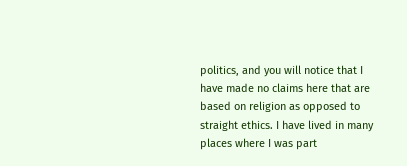politics, and you will notice that I have made no claims here that are based on religion as opposed to straight ethics. I have lived in many places where I was part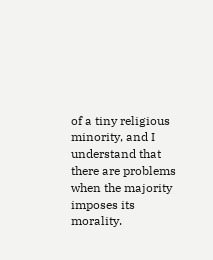of a tiny religious minority, and I understand that there are problems when the majority imposes its morality.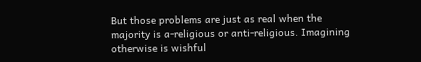But those problems are just as real when the majority is a-religious or anti-religious. Imagining otherwise is wishful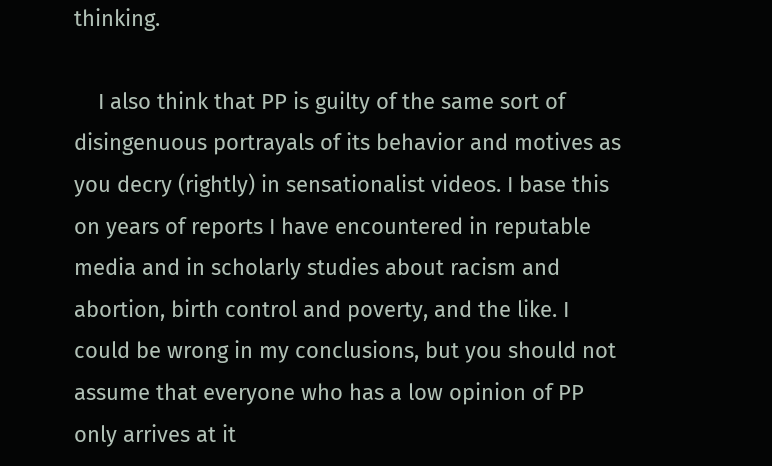thinking.

    I also think that PP is guilty of the same sort of disingenuous portrayals of its behavior and motives as you decry (rightly) in sensationalist videos. I base this on years of reports I have encountered in reputable media and in scholarly studies about racism and abortion, birth control and poverty, and the like. I could be wrong in my conclusions, but you should not assume that everyone who has a low opinion of PP only arrives at it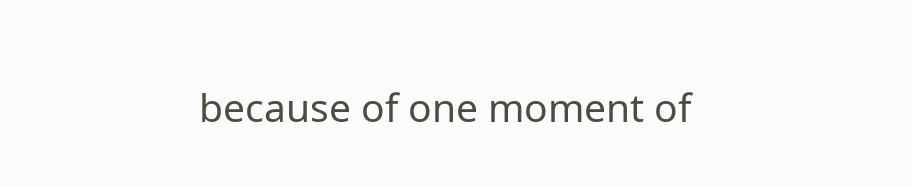because of one moment of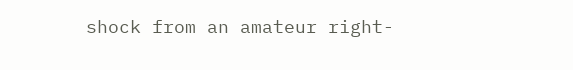shock from an amateur right-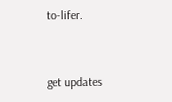to-lifer.


get updates